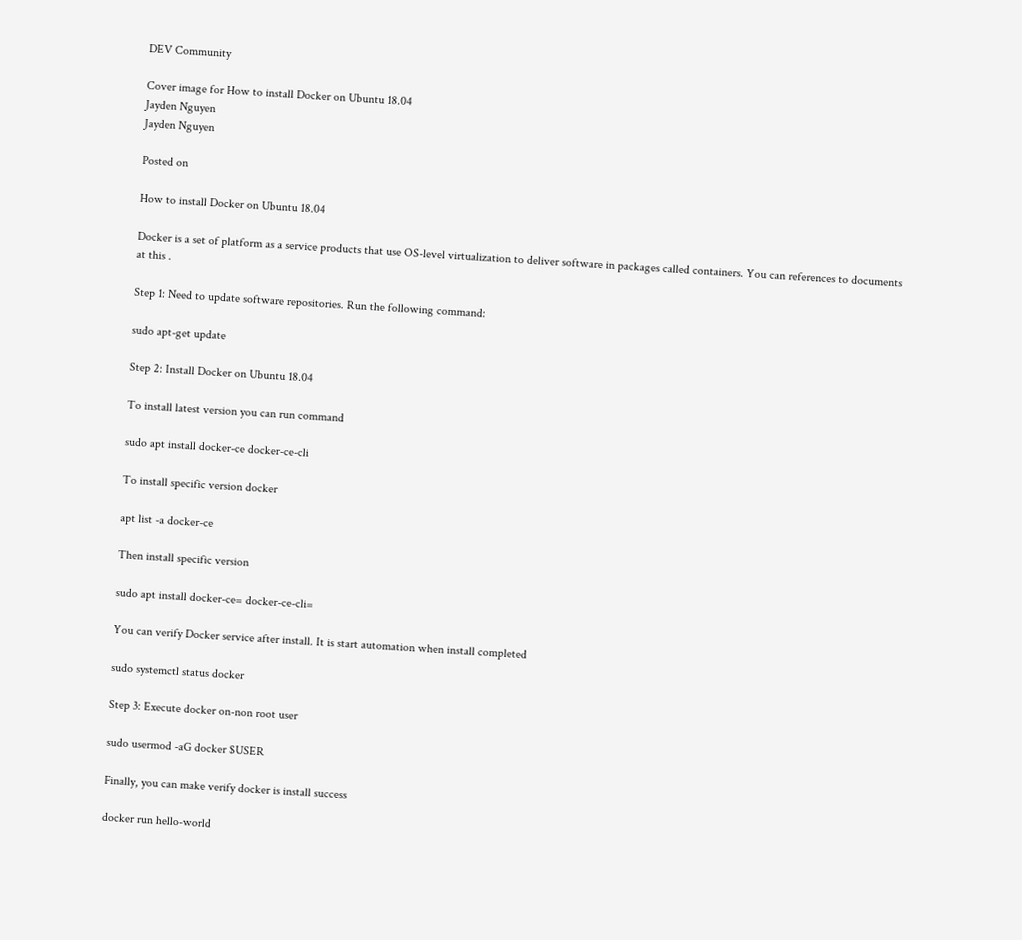DEV Community

Cover image for How to install Docker on Ubuntu 18.04
Jayden Nguyen
Jayden Nguyen

Posted on

How to install Docker on Ubuntu 18.04

Docker is a set of platform as a service products that use OS-level virtualization to deliver software in packages called containers. You can references to documents at this .

Step 1: Need to update software repositories. Run the following command:

sudo apt-get update

Step 2: Install Docker on Ubuntu 18.04

To install latest version you can run command

sudo apt install docker-ce docker-ce-cli

To install specific version docker

apt list -a docker-ce

Then install specific version

sudo apt install docker-ce= docker-ce-cli=

You can verify Docker service after install. It is start automation when install completed

sudo systemctl status docker

Step 3: Execute docker on-non root user

sudo usermod -aG docker $USER

Finally, you can make verify docker is install success

docker run hello-world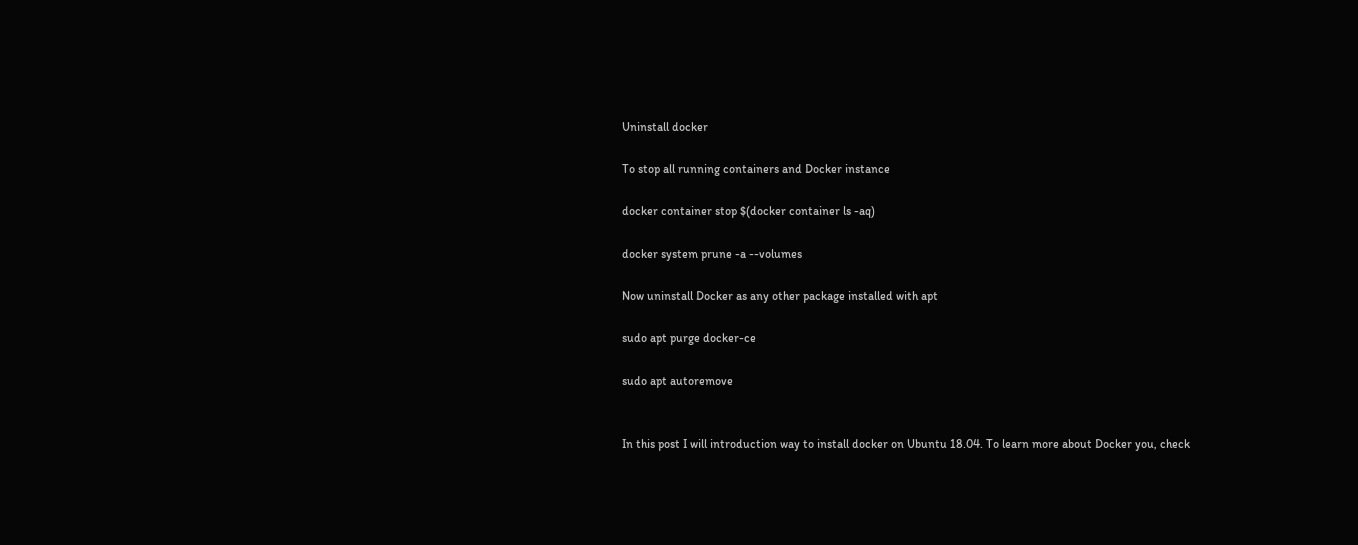Uninstall docker

To stop all running containers and Docker instance

docker container stop $(docker container ls -aq)

docker system prune -a --volumes

Now uninstall Docker as any other package installed with apt

sudo apt purge docker-ce

sudo apt autoremove


In this post I will introduction way to install docker on Ubuntu 18.04. To learn more about Docker you, check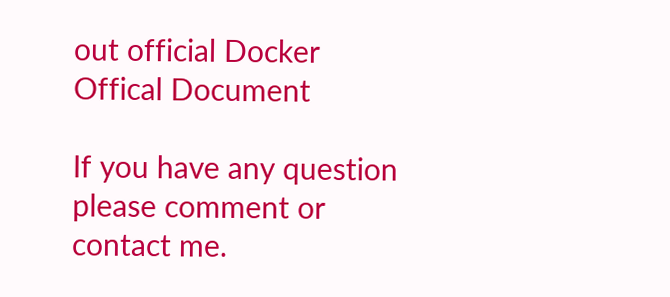out official Docker Offical Document

If you have any question please comment or contact me.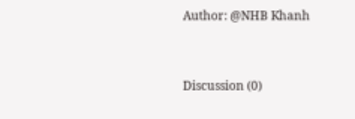Author: @NHB Khanh



Discussion (0)